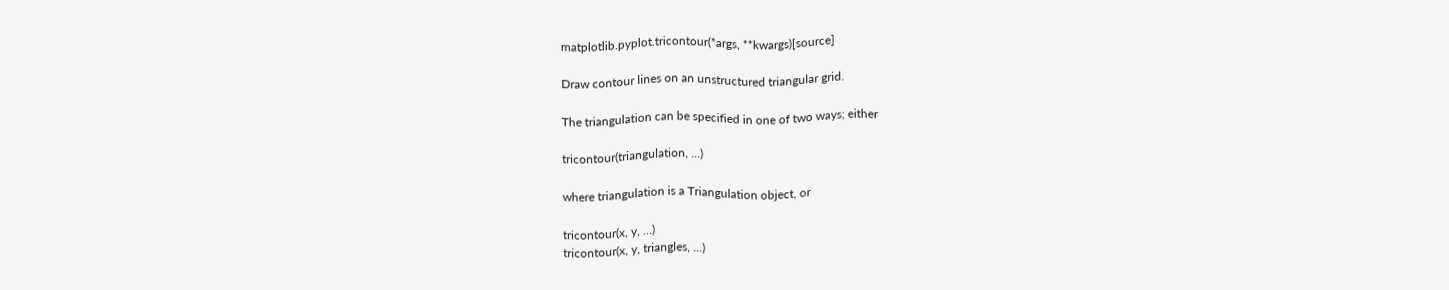matplotlib.pyplot.tricontour(*args, **kwargs)[source]

Draw contour lines on an unstructured triangular grid.

The triangulation can be specified in one of two ways; either

tricontour(triangulation, ...)

where triangulation is a Triangulation object, or

tricontour(x, y, ...)
tricontour(x, y, triangles, ...)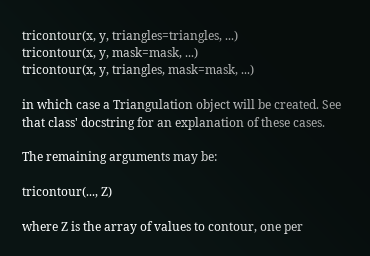tricontour(x, y, triangles=triangles, ...)
tricontour(x, y, mask=mask, ...)
tricontour(x, y, triangles, mask=mask, ...)

in which case a Triangulation object will be created. See that class' docstring for an explanation of these cases.

The remaining arguments may be:

tricontour(..., Z)

where Z is the array of values to contour, one per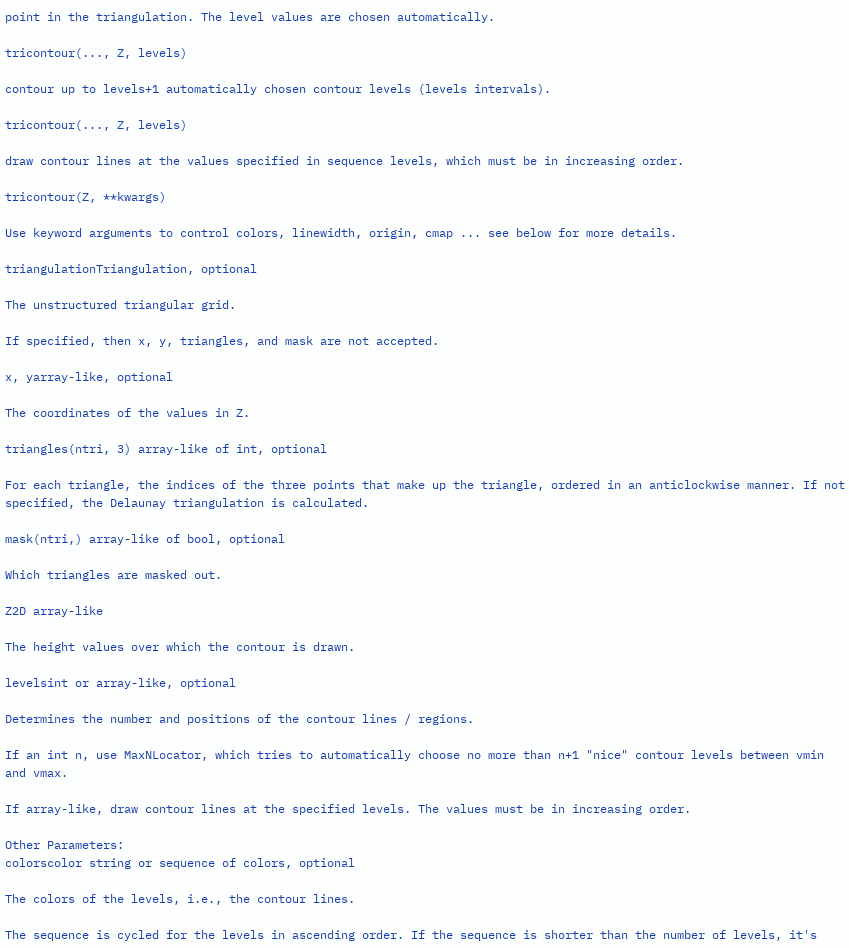point in the triangulation. The level values are chosen automatically.

tricontour(..., Z, levels)

contour up to levels+1 automatically chosen contour levels (levels intervals).

tricontour(..., Z, levels)

draw contour lines at the values specified in sequence levels, which must be in increasing order.

tricontour(Z, **kwargs)

Use keyword arguments to control colors, linewidth, origin, cmap ... see below for more details.

triangulationTriangulation, optional

The unstructured triangular grid.

If specified, then x, y, triangles, and mask are not accepted.

x, yarray-like, optional

The coordinates of the values in Z.

triangles(ntri, 3) array-like of int, optional

For each triangle, the indices of the three points that make up the triangle, ordered in an anticlockwise manner. If not specified, the Delaunay triangulation is calculated.

mask(ntri,) array-like of bool, optional

Which triangles are masked out.

Z2D array-like

The height values over which the contour is drawn.

levelsint or array-like, optional

Determines the number and positions of the contour lines / regions.

If an int n, use MaxNLocator, which tries to automatically choose no more than n+1 "nice" contour levels between vmin and vmax.

If array-like, draw contour lines at the specified levels. The values must be in increasing order.

Other Parameters:
colorscolor string or sequence of colors, optional

The colors of the levels, i.e., the contour lines.

The sequence is cycled for the levels in ascending order. If the sequence is shorter than the number of levels, it's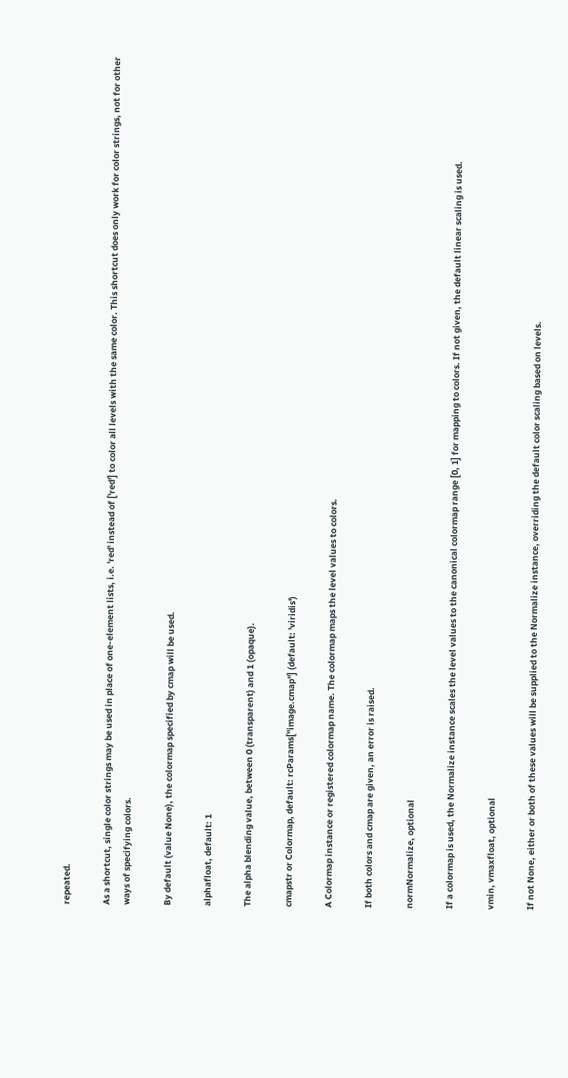repeated.

As a shortcut, single color strings may be used in place of one-element lists, i.e. 'red' instead of ['red'] to color all levels with the same color. This shortcut does only work for color strings, not for other ways of specifying colors.

By default (value None), the colormap specified by cmap will be used.

alphafloat, default: 1

The alpha blending value, between 0 (transparent) and 1 (opaque).

cmapstr or Colormap, default: rcParams["image.cmap"] (default: 'viridis')

A Colormap instance or registered colormap name. The colormap maps the level values to colors.

If both colors and cmap are given, an error is raised.

normNormalize, optional

If a colormap is used, the Normalize instance scales the level values to the canonical colormap range [0, 1] for mapping to colors. If not given, the default linear scaling is used.

vmin, vmaxfloat, optional

If not None, either or both of these values will be supplied to the Normalize instance, overriding the default color scaling based on levels.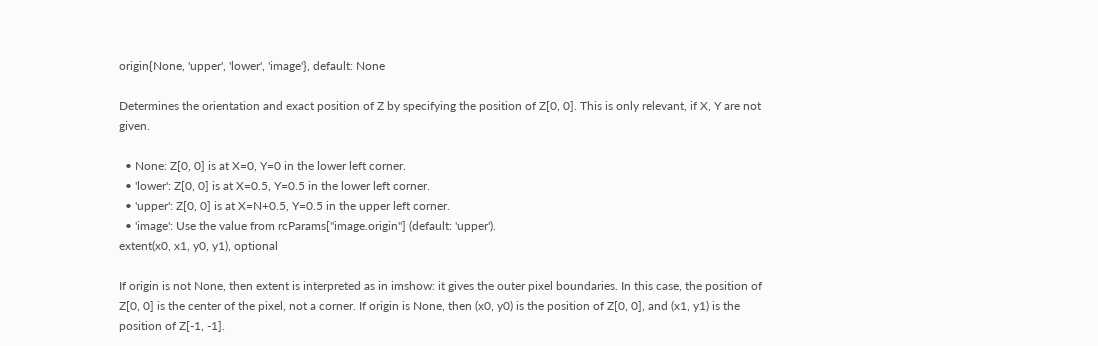origin{None, 'upper', 'lower', 'image'}, default: None

Determines the orientation and exact position of Z by specifying the position of Z[0, 0]. This is only relevant, if X, Y are not given.

  • None: Z[0, 0] is at X=0, Y=0 in the lower left corner.
  • 'lower': Z[0, 0] is at X=0.5, Y=0.5 in the lower left corner.
  • 'upper': Z[0, 0] is at X=N+0.5, Y=0.5 in the upper left corner.
  • 'image': Use the value from rcParams["image.origin"] (default: 'upper').
extent(x0, x1, y0, y1), optional

If origin is not None, then extent is interpreted as in imshow: it gives the outer pixel boundaries. In this case, the position of Z[0, 0] is the center of the pixel, not a corner. If origin is None, then (x0, y0) is the position of Z[0, 0], and (x1, y1) is the position of Z[-1, -1].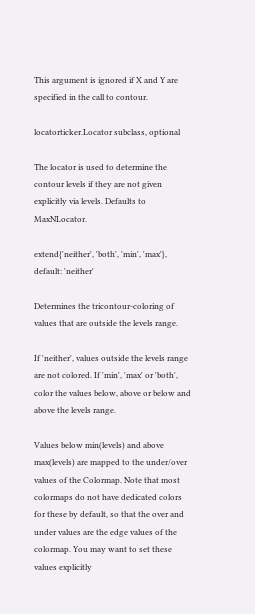This argument is ignored if X and Y are specified in the call to contour.

locatorticker.Locator subclass, optional

The locator is used to determine the contour levels if they are not given explicitly via levels. Defaults to MaxNLocator.

extend{'neither', 'both', 'min', 'max'}, default: 'neither'

Determines the tricontour-coloring of values that are outside the levels range.

If 'neither', values outside the levels range are not colored. If 'min', 'max' or 'both', color the values below, above or below and above the levels range.

Values below min(levels) and above max(levels) are mapped to the under/over values of the Colormap. Note that most colormaps do not have dedicated colors for these by default, so that the over and under values are the edge values of the colormap. You may want to set these values explicitly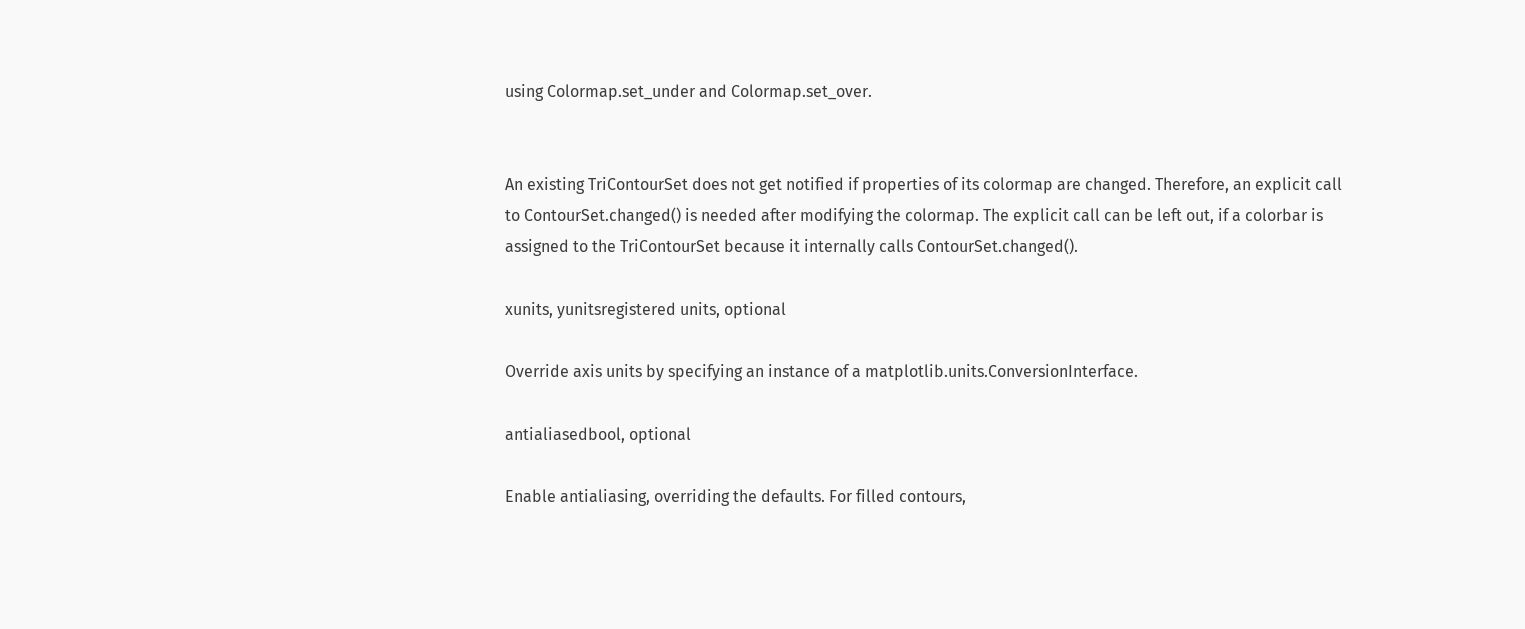using Colormap.set_under and Colormap.set_over.


An existing TriContourSet does not get notified if properties of its colormap are changed. Therefore, an explicit call to ContourSet.changed() is needed after modifying the colormap. The explicit call can be left out, if a colorbar is assigned to the TriContourSet because it internally calls ContourSet.changed().

xunits, yunitsregistered units, optional

Override axis units by specifying an instance of a matplotlib.units.ConversionInterface.

antialiasedbool, optional

Enable antialiasing, overriding the defaults. For filled contours,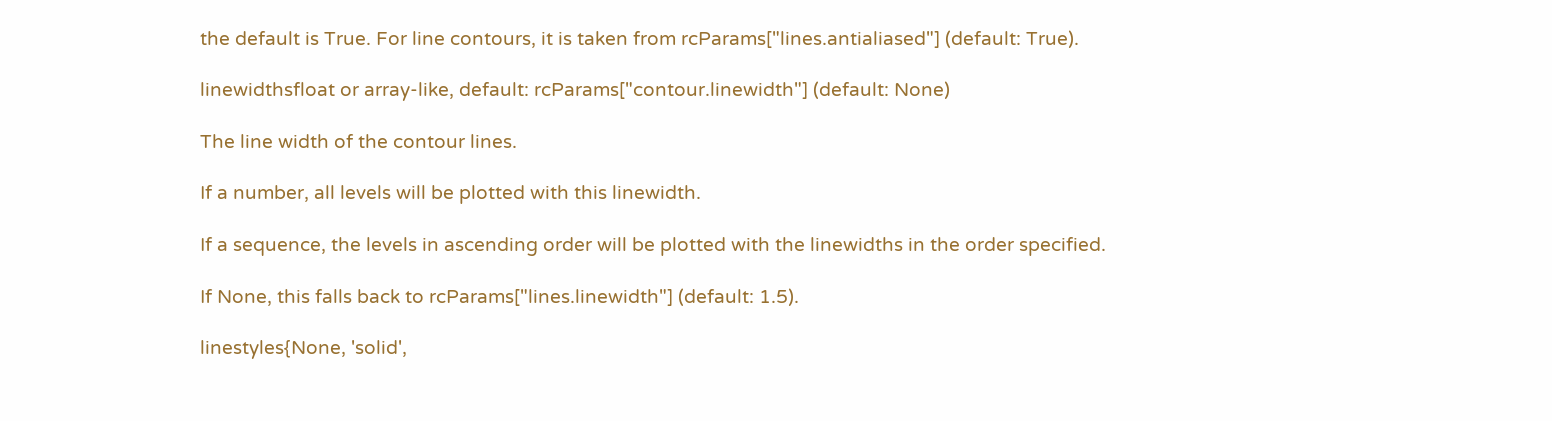the default is True. For line contours, it is taken from rcParams["lines.antialiased"] (default: True).

linewidthsfloat or array-like, default: rcParams["contour.linewidth"] (default: None)

The line width of the contour lines.

If a number, all levels will be plotted with this linewidth.

If a sequence, the levels in ascending order will be plotted with the linewidths in the order specified.

If None, this falls back to rcParams["lines.linewidth"] (default: 1.5).

linestyles{None, 'solid',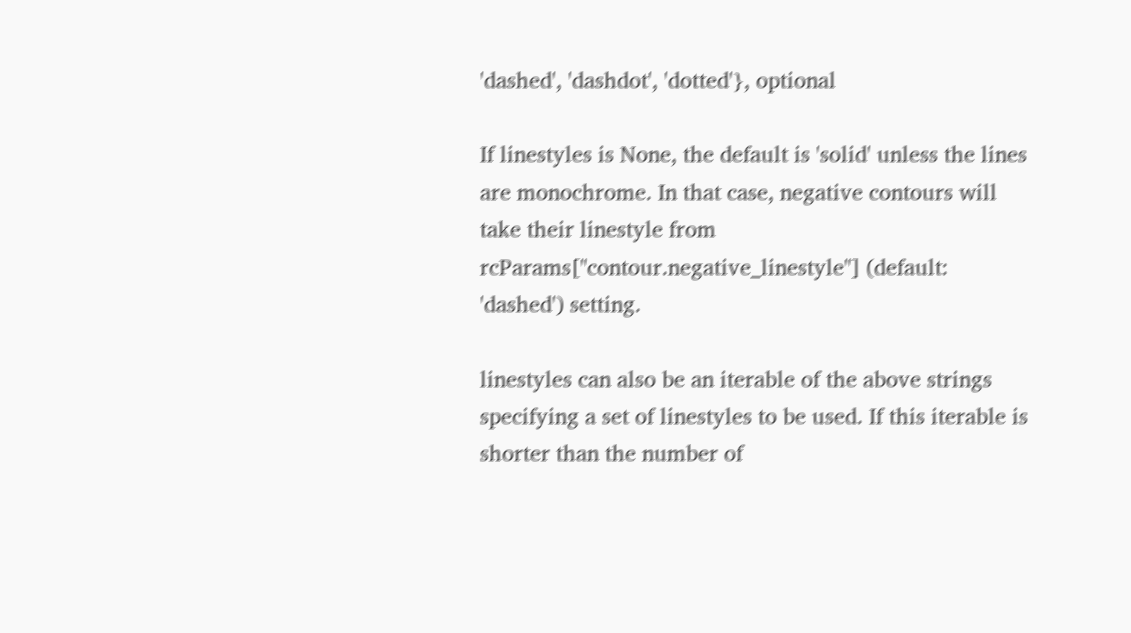'dashed', 'dashdot', 'dotted'}, optional

If linestyles is None, the default is 'solid' unless the lines are monochrome. In that case, negative contours will take their linestyle from rcParams["contour.negative_linestyle"] (default: 'dashed') setting.

linestyles can also be an iterable of the above strings specifying a set of linestyles to be used. If this iterable is shorter than the number of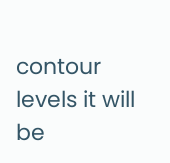contour levels it will be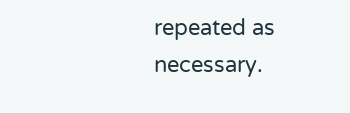repeated as necessary.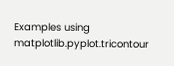Examples using matplotlib.pyplot.tricontour